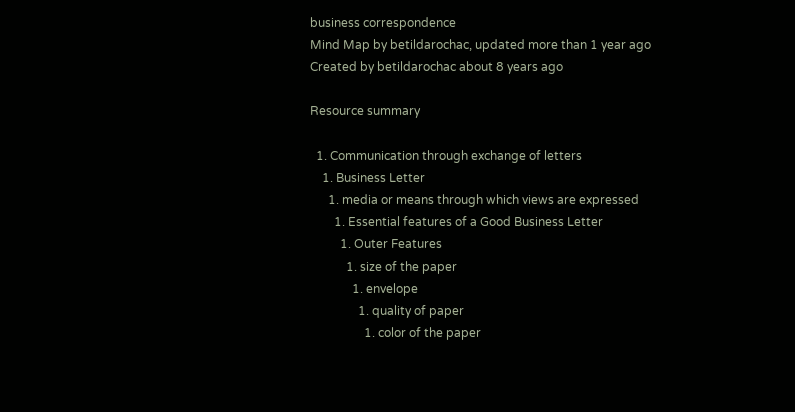business correspondence
Mind Map by betildarochac, updated more than 1 year ago
Created by betildarochac about 8 years ago

Resource summary

  1. Communication through exchange of letters
    1. Business Letter
      1. media or means through which views are expressed
        1. Essential features of a Good Business Letter
          1. Outer Features
            1. size of the paper
              1. envelope
                1. quality of paper
                  1. color of the paper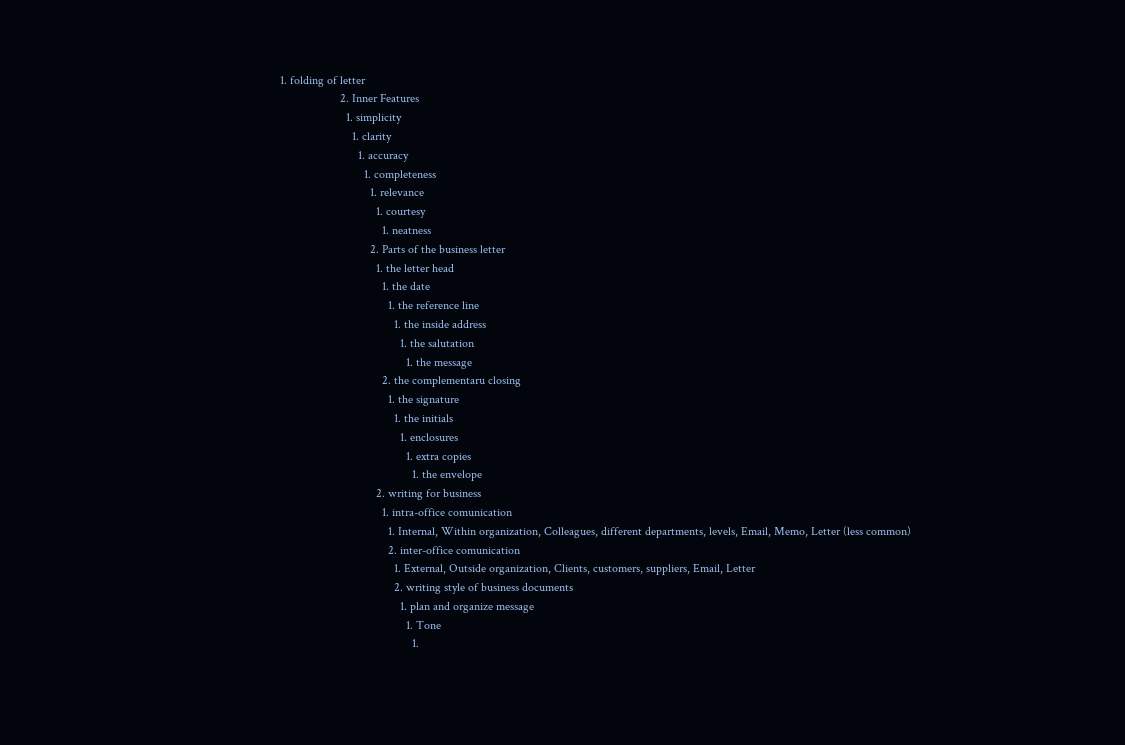1. folding of letter
                    2. Inner Features
                      1. simplicity
                        1. clarity
                          1. accuracy
                            1. completeness
                              1. relevance
                                1. courtesy
                                  1. neatness
                              2. Parts of the business letter
                                1. the letter head
                                  1. the date
                                    1. the reference line
                                      1. the inside address
                                        1. the salutation
                                          1. the message
                                  2. the complementaru closing
                                    1. the signature
                                      1. the initials
                                        1. enclosures
                                          1. extra copies
                                            1. the envelope
                                2. writing for business
                                  1. intra-office comunication
                                    1. Internal, Within organization, Colleagues, different departments, levels, Email, Memo, Letter (less common)
                                    2. inter-office comunication
                                      1. External, Outside organization, Clients, customers, suppliers, Email, Letter
                                      2. writing style of business documents
                                        1. plan and organize message
                                          1. Tone
                                            1.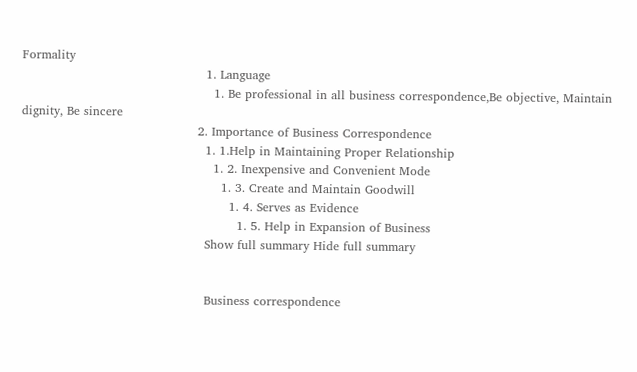Formality
                                              1. Language
                                                1. Be professional in all business correspondence,Be objective, Maintain dignity, Be sincere
                                            2. Importance of Business Correspondence
                                              1. 1.Help in Maintaining Proper Relationship
                                                1. 2. Inexpensive and Convenient Mode
                                                  1. 3. Create and Maintain Goodwill
                                                    1. 4. Serves as Evidence
                                                      1. 5. Help in Expansion of Business
                                              Show full summary Hide full summary


                                              Business correspondence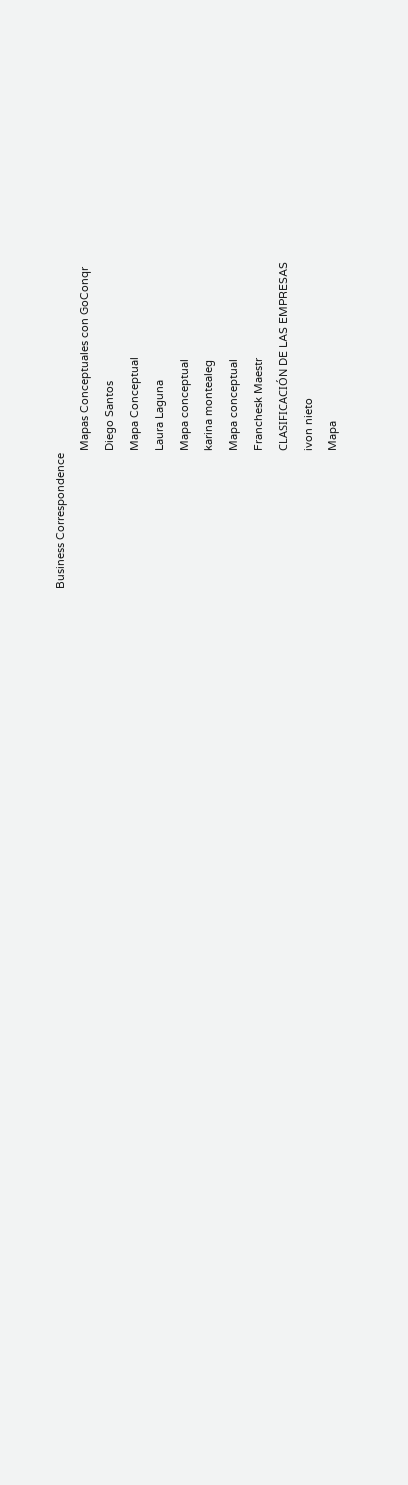Business Correspondence
                                              Mapas Conceptuales con GoConqr
                                              Diego Santos
                                              Mapa Conceptual
                                              Laura Laguna
                                              Mapa conceptual
                                              karina montealeg
                                              Mapa conceptual
                                              Franchesk Maestr
                                              CLASIFICACIÓN DE LAS EMPRESAS
                                              ivon nieto
                                              Mapa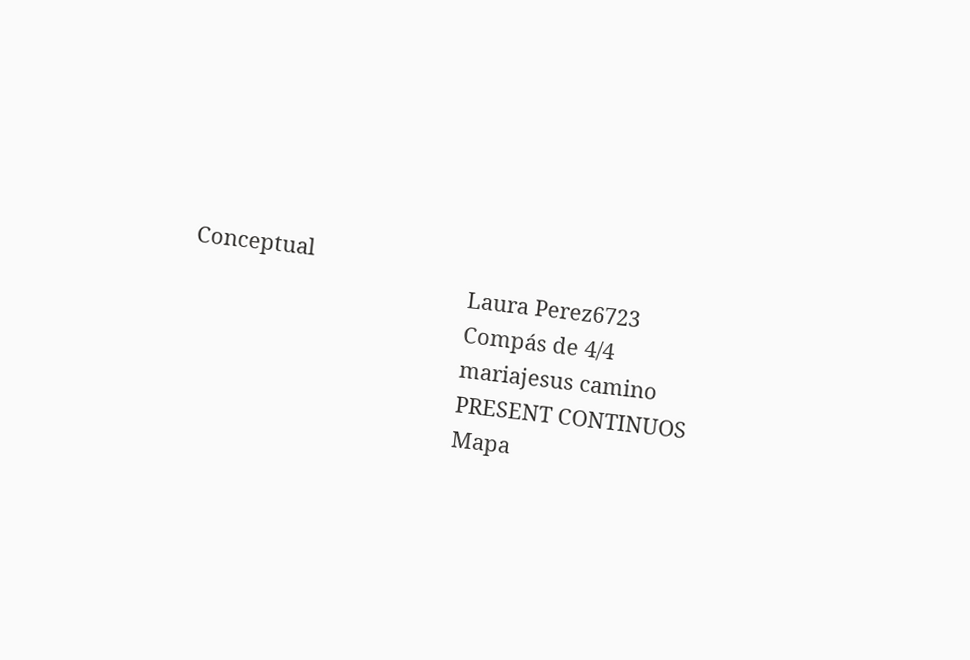Conceptual
                                              Laura Perez6723
                                              Compás de 4/4
                                              mariajesus camino
                                              PRESENT CONTINUOS
                                              Mapa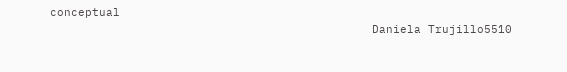conceptual
                                              Daniela Trujillo5510